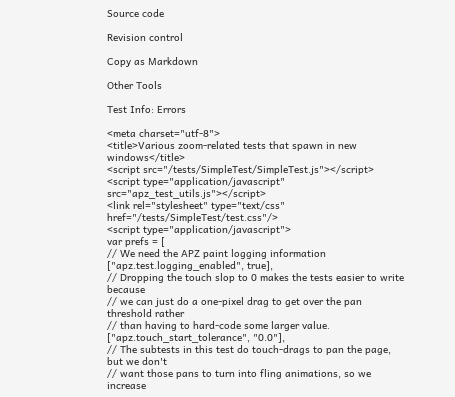Source code

Revision control

Copy as Markdown

Other Tools

Test Info: Errors

<meta charset="utf-8">
<title>Various zoom-related tests that spawn in new windows</title>
<script src="/tests/SimpleTest/SimpleTest.js"></script>
<script type="application/javascript" src="apz_test_utils.js"></script>
<link rel="stylesheet" type="text/css" href="/tests/SimpleTest/test.css"/>
<script type="application/javascript">
var prefs = [
// We need the APZ paint logging information
["apz.test.logging_enabled", true],
// Dropping the touch slop to 0 makes the tests easier to write because
// we can just do a one-pixel drag to get over the pan threshold rather
// than having to hard-code some larger value.
["apz.touch_start_tolerance", "0.0"],
// The subtests in this test do touch-drags to pan the page, but we don't
// want those pans to turn into fling animations, so we increase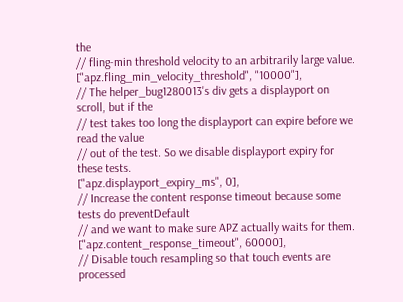the
// fling-min threshold velocity to an arbitrarily large value.
["apz.fling_min_velocity_threshold", "10000"],
// The helper_bug1280013's div gets a displayport on scroll, but if the
// test takes too long the displayport can expire before we read the value
// out of the test. So we disable displayport expiry for these tests.
["apz.displayport_expiry_ms", 0],
// Increase the content response timeout because some tests do preventDefault
// and we want to make sure APZ actually waits for them.
["apz.content_response_timeout", 60000],
// Disable touch resampling so that touch events are processed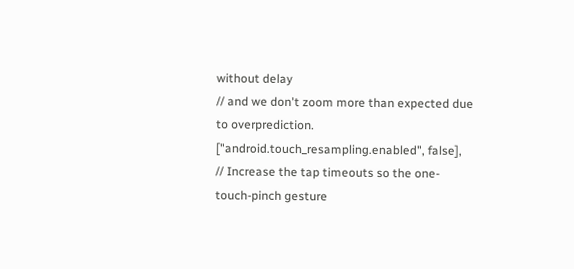without delay
// and we don't zoom more than expected due to overprediction.
["android.touch_resampling.enabled", false],
// Increase the tap timeouts so the one-touch-pinch gesture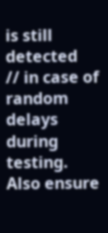is still detected
// in case of random delays during testing. Also ensure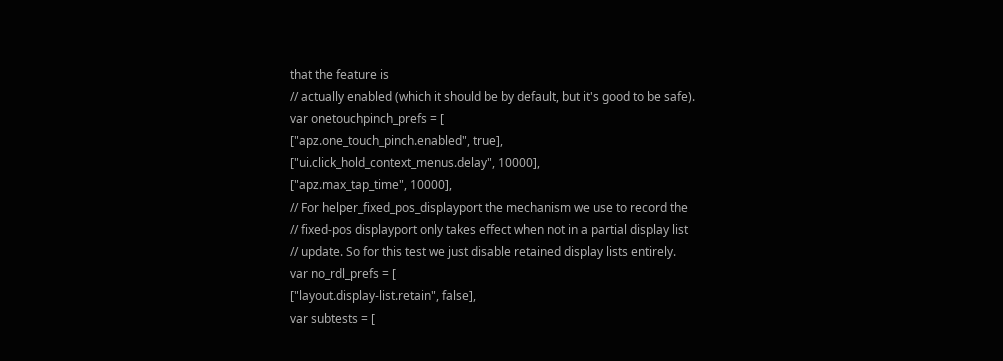that the feature is
// actually enabled (which it should be by default, but it's good to be safe).
var onetouchpinch_prefs = [
["apz.one_touch_pinch.enabled", true],
["ui.click_hold_context_menus.delay", 10000],
["apz.max_tap_time", 10000],
// For helper_fixed_pos_displayport the mechanism we use to record the
// fixed-pos displayport only takes effect when not in a partial display list
// update. So for this test we just disable retained display lists entirely.
var no_rdl_prefs = [
["layout.display-list.retain", false],
var subtests = [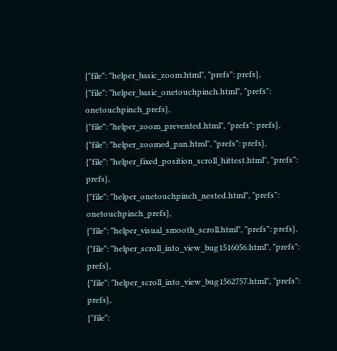{"file": "helper_basic_zoom.html", "prefs": prefs},
{"file": "helper_basic_onetouchpinch.html", "prefs": onetouchpinch_prefs},
{"file": "helper_zoom_prevented.html", "prefs": prefs},
{"file": "helper_zoomed_pan.html", "prefs": prefs},
{"file": "helper_fixed_position_scroll_hittest.html", "prefs": prefs},
{"file": "helper_onetouchpinch_nested.html", "prefs": onetouchpinch_prefs},
{"file": "helper_visual_smooth_scroll.html", "prefs": prefs},
{"file": "helper_scroll_into_view_bug1516056.html", "prefs": prefs},
{"file": "helper_scroll_into_view_bug1562757.html", "prefs": prefs},
{"file":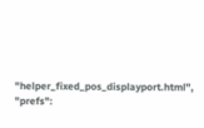"helper_fixed_pos_displayport.html", "prefs":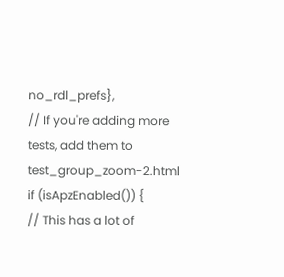no_rdl_prefs},
// If you're adding more tests, add them to test_group_zoom-2.html
if (isApzEnabled()) {
// This has a lot of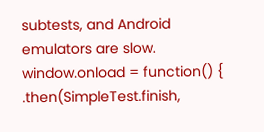subtests, and Android emulators are slow.
window.onload = function() {
.then(SimpleTest.finish,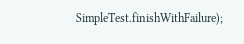SimpleTest.finishWithFailure);